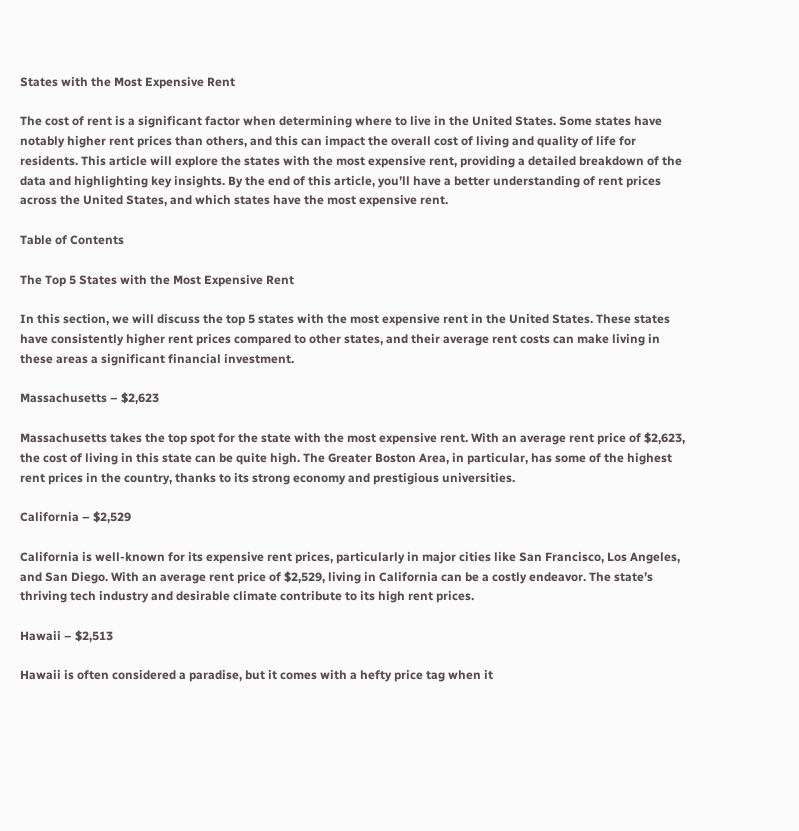States with the Most Expensive Rent

The cost of rent is a significant factor when determining where to live in the United States. Some states have notably higher rent prices than others, and this can impact the overall cost of living and quality of life for residents. This article will explore the states with the most expensive rent, providing a detailed breakdown of the data and highlighting key insights. By the end of this article, you’ll have a better understanding of rent prices across the United States, and which states have the most expensive rent.

Table of Contents

The Top 5 States with the Most Expensive Rent

In this section, we will discuss the top 5 states with the most expensive rent in the United States. These states have consistently higher rent prices compared to other states, and their average rent costs can make living in these areas a significant financial investment.

Massachusetts – $2,623

Massachusetts takes the top spot for the state with the most expensive rent. With an average rent price of $2,623, the cost of living in this state can be quite high. The Greater Boston Area, in particular, has some of the highest rent prices in the country, thanks to its strong economy and prestigious universities.

California – $2,529

California is well-known for its expensive rent prices, particularly in major cities like San Francisco, Los Angeles, and San Diego. With an average rent price of $2,529, living in California can be a costly endeavor. The state’s thriving tech industry and desirable climate contribute to its high rent prices.

Hawaii – $2,513

Hawaii is often considered a paradise, but it comes with a hefty price tag when it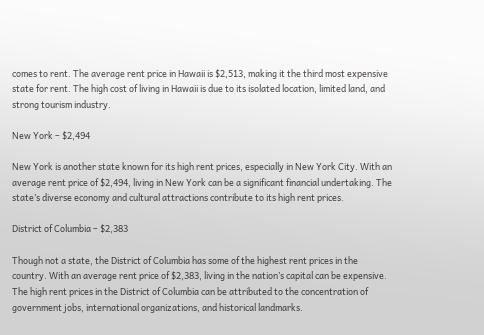comes to rent. The average rent price in Hawaii is $2,513, making it the third most expensive state for rent. The high cost of living in Hawaii is due to its isolated location, limited land, and strong tourism industry.

New York – $2,494

New York is another state known for its high rent prices, especially in New York City. With an average rent price of $2,494, living in New York can be a significant financial undertaking. The state’s diverse economy and cultural attractions contribute to its high rent prices.

District of Columbia – $2,383

Though not a state, the District of Columbia has some of the highest rent prices in the country. With an average rent price of $2,383, living in the nation’s capital can be expensive. The high rent prices in the District of Columbia can be attributed to the concentration of government jobs, international organizations, and historical landmarks.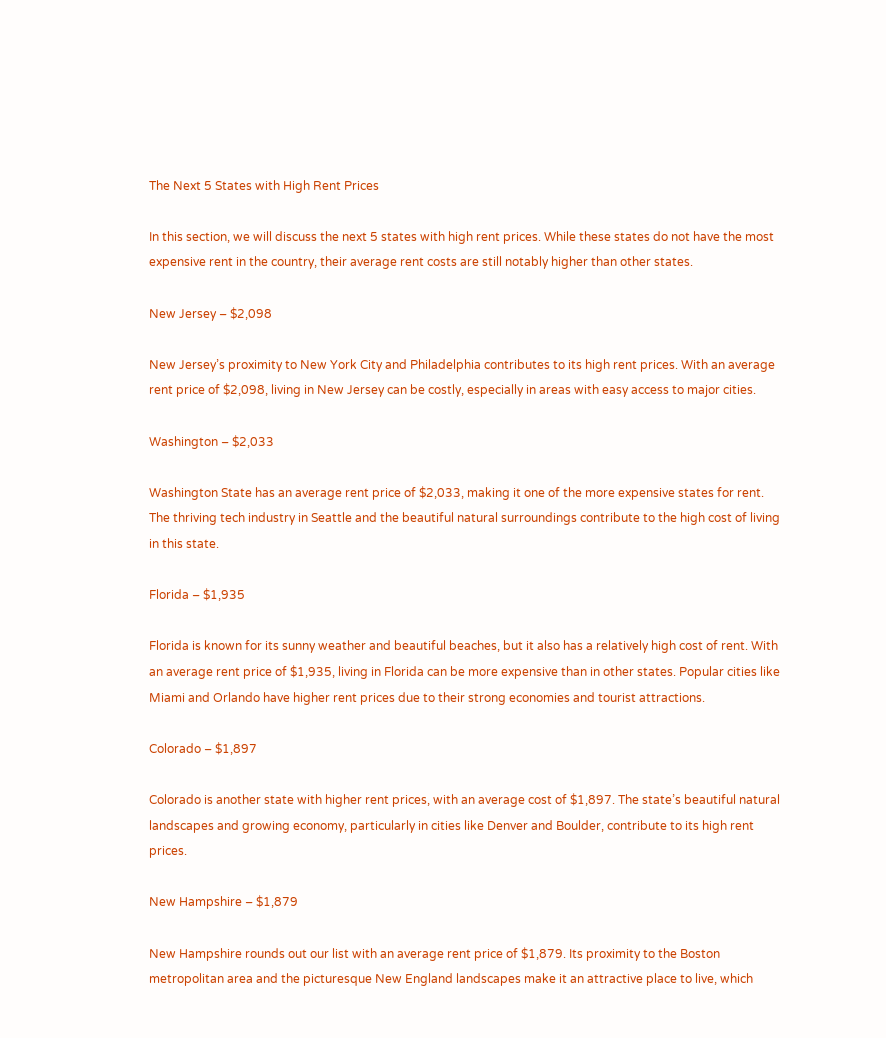The Next 5 States with High Rent Prices

In this section, we will discuss the next 5 states with high rent prices. While these states do not have the most expensive rent in the country, their average rent costs are still notably higher than other states.

New Jersey – $2,098

New Jersey’s proximity to New York City and Philadelphia contributes to its high rent prices. With an average rent price of $2,098, living in New Jersey can be costly, especially in areas with easy access to major cities.

Washington – $2,033

Washington State has an average rent price of $2,033, making it one of the more expensive states for rent. The thriving tech industry in Seattle and the beautiful natural surroundings contribute to the high cost of living in this state.

Florida – $1,935

Florida is known for its sunny weather and beautiful beaches, but it also has a relatively high cost of rent. With an average rent price of $1,935, living in Florida can be more expensive than in other states. Popular cities like Miami and Orlando have higher rent prices due to their strong economies and tourist attractions.

Colorado – $1,897

Colorado is another state with higher rent prices, with an average cost of $1,897. The state’s beautiful natural landscapes and growing economy, particularly in cities like Denver and Boulder, contribute to its high rent prices.

New Hampshire – $1,879

New Hampshire rounds out our list with an average rent price of $1,879. Its proximity to the Boston metropolitan area and the picturesque New England landscapes make it an attractive place to live, which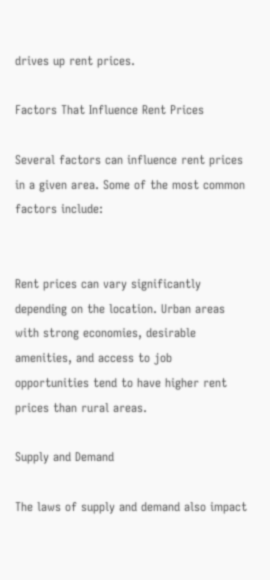drives up rent prices.

Factors That Influence Rent Prices

Several factors can influence rent prices in a given area. Some of the most common factors include:


Rent prices can vary significantly depending on the location. Urban areas with strong economies, desirable amenities, and access to job opportunities tend to have higher rent prices than rural areas.

Supply and Demand

The laws of supply and demand also impact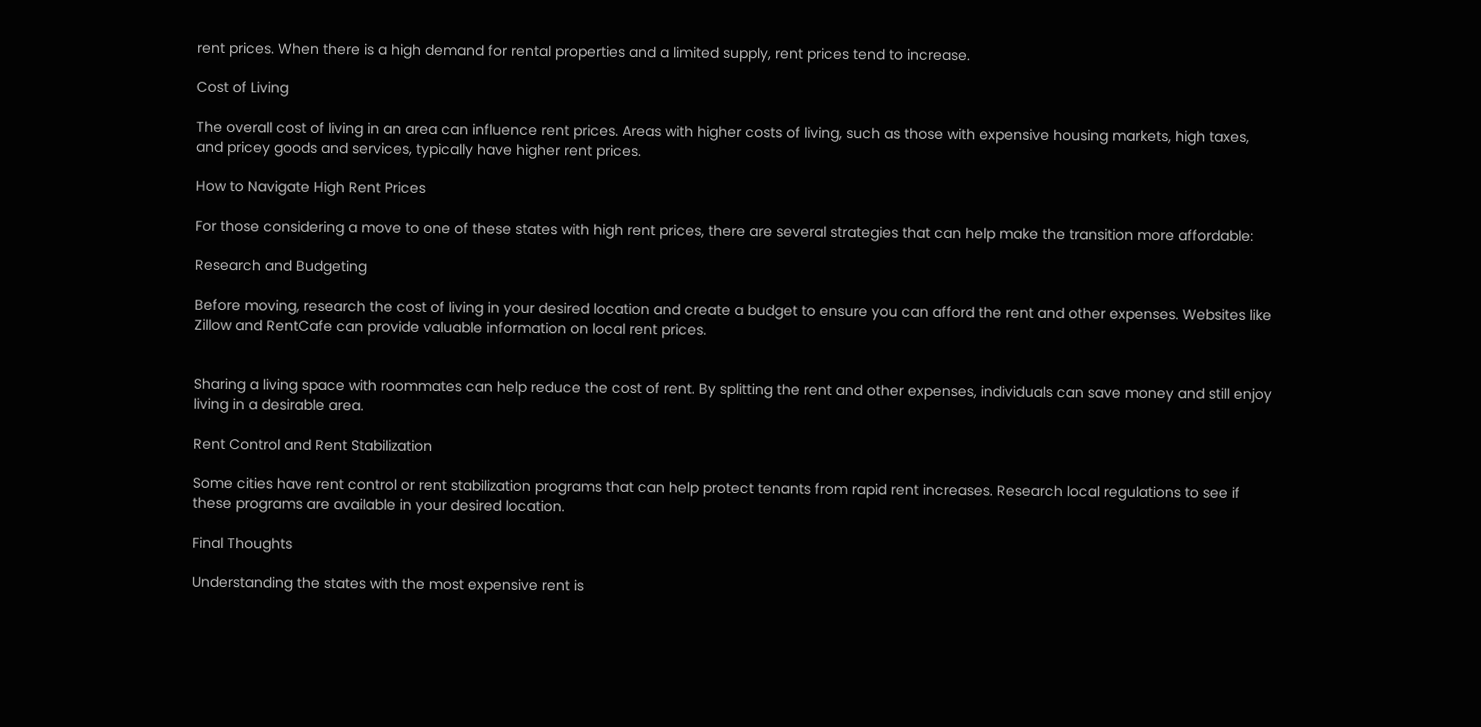rent prices. When there is a high demand for rental properties and a limited supply, rent prices tend to increase.

Cost of Living

The overall cost of living in an area can influence rent prices. Areas with higher costs of living, such as those with expensive housing markets, high taxes, and pricey goods and services, typically have higher rent prices.

How to Navigate High Rent Prices

For those considering a move to one of these states with high rent prices, there are several strategies that can help make the transition more affordable:

Research and Budgeting

Before moving, research the cost of living in your desired location and create a budget to ensure you can afford the rent and other expenses. Websites like Zillow and RentCafe can provide valuable information on local rent prices.


Sharing a living space with roommates can help reduce the cost of rent. By splitting the rent and other expenses, individuals can save money and still enjoy living in a desirable area.

Rent Control and Rent Stabilization

Some cities have rent control or rent stabilization programs that can help protect tenants from rapid rent increases. Research local regulations to see if these programs are available in your desired location.

Final Thoughts

Understanding the states with the most expensive rent is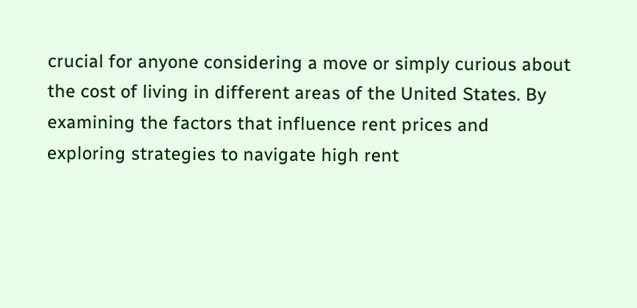crucial for anyone considering a move or simply curious about the cost of living in different areas of the United States. By examining the factors that influence rent prices and exploring strategies to navigate high rent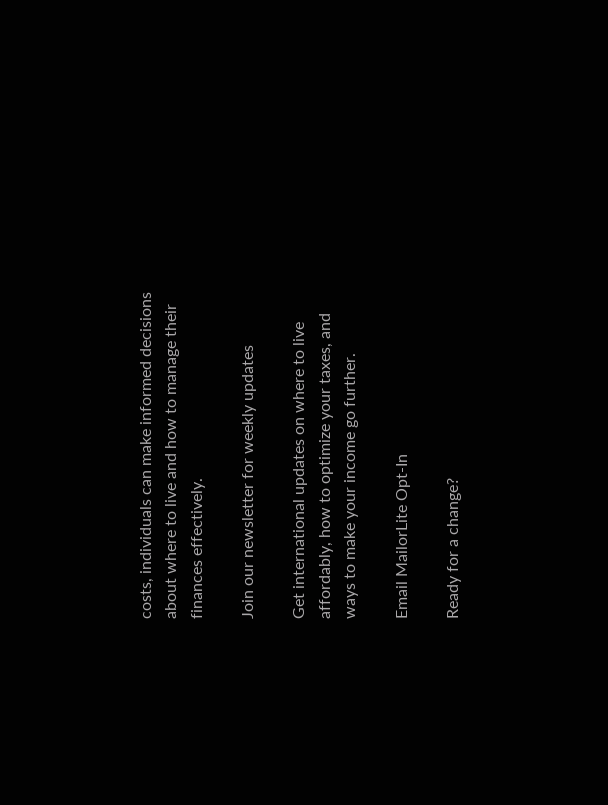costs, individuals can make informed decisions about where to live and how to manage their finances effectively.

Join our newsletter for weekly updates

Get international updates on where to live affordably, how to optimize your taxes, and ways to make your income go further.

Email MailorLite Opt-In

Ready for a change?